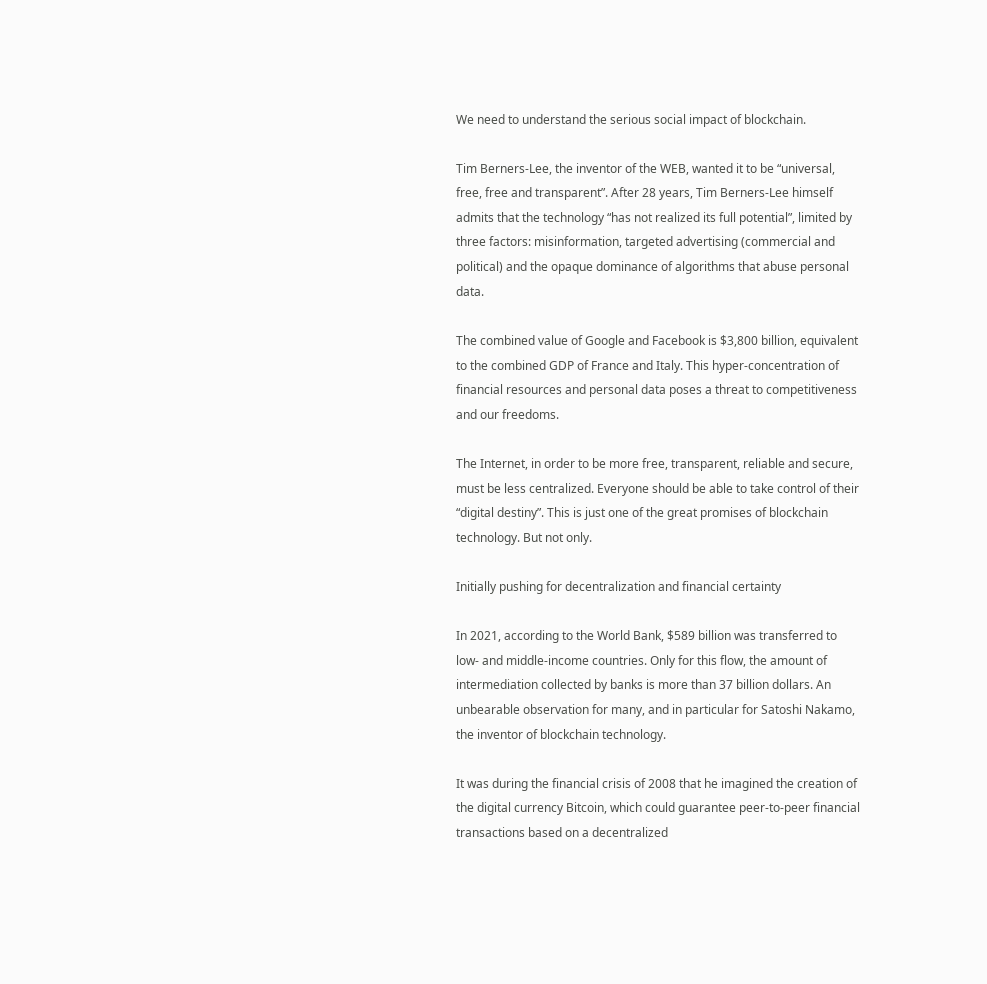We need to understand the serious social impact of blockchain.

Tim Berners-Lee, the inventor of the WEB, wanted it to be “universal, free, free and transparent”. After 28 years, Tim Berners-Lee himself admits that the technology “has not realized its full potential”, limited by three factors: misinformation, targeted advertising (commercial and political) and the opaque dominance of algorithms that abuse personal data.

The combined value of Google and Facebook is $3,800 billion, equivalent to the combined GDP of France and Italy. This hyper-concentration of financial resources and personal data poses a threat to competitiveness and our freedoms.

The Internet, in order to be more free, transparent, reliable and secure, must be less centralized. Everyone should be able to take control of their “digital destiny”. This is just one of the great promises of blockchain technology. But not only.

Initially pushing for decentralization and financial certainty

In 2021, according to the World Bank, $589 billion was transferred to low- and middle-income countries. Only for this flow, the amount of intermediation collected by banks is more than 37 billion dollars. An unbearable observation for many, and in particular for Satoshi Nakamo, the inventor of blockchain technology.

It was during the financial crisis of 2008 that he imagined the creation of the digital currency Bitcoin, which could guarantee peer-to-peer financial transactions based on a decentralized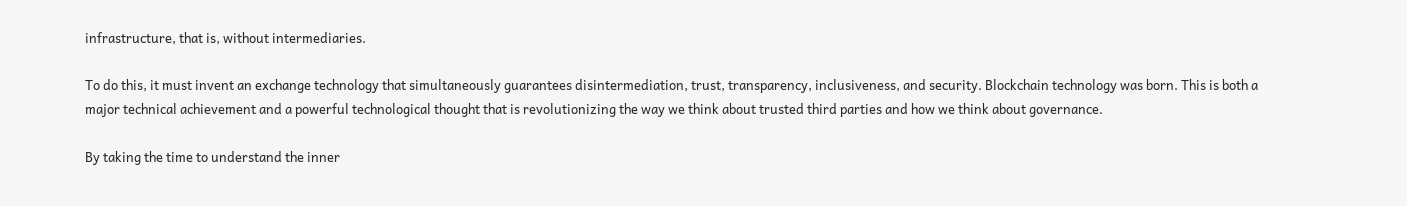infrastructure, that is, without intermediaries.

To do this, it must invent an exchange technology that simultaneously guarantees disintermediation, trust, transparency, inclusiveness, and security. Blockchain technology was born. This is both a major technical achievement and a powerful technological thought that is revolutionizing the way we think about trusted third parties and how we think about governance.

By taking the time to understand the inner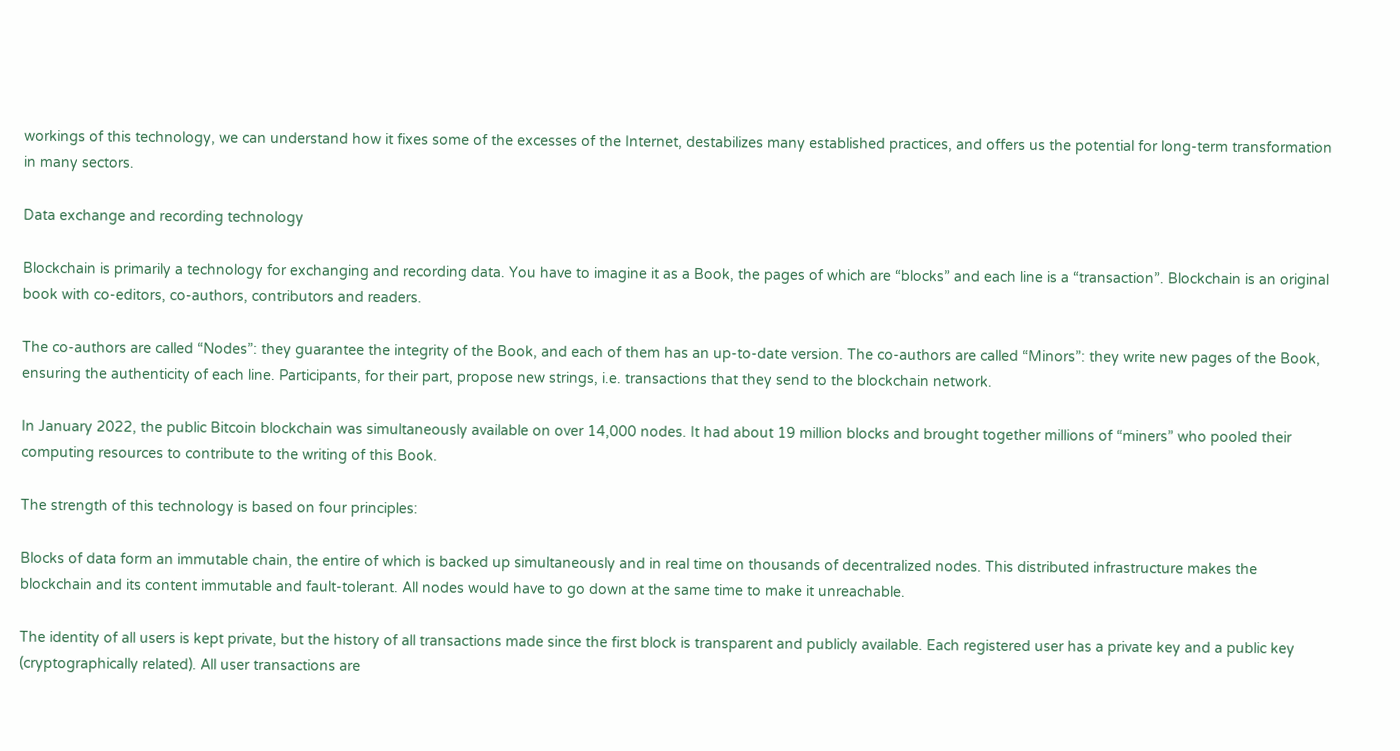workings of this technology, we can understand how it fixes some of the excesses of the Internet, destabilizes many established practices, and offers us the potential for long-term transformation in many sectors.

Data exchange and recording technology

Blockchain is primarily a technology for exchanging and recording data. You have to imagine it as a Book, the pages of which are “blocks” and each line is a “transaction”. Blockchain is an original book with co-editors, co-authors, contributors and readers.

The co-authors are called “Nodes”: they guarantee the integrity of the Book, and each of them has an up-to-date version. The co-authors are called “Minors”: they write new pages of the Book, ensuring the authenticity of each line. Participants, for their part, propose new strings, i.e. transactions that they send to the blockchain network.

In January 2022, the public Bitcoin blockchain was simultaneously available on over 14,000 nodes. It had about 19 million blocks and brought together millions of “miners” who pooled their computing resources to contribute to the writing of this Book.

The strength of this technology is based on four principles:

Blocks of data form an immutable chain, the entire of which is backed up simultaneously and in real time on thousands of decentralized nodes. This distributed infrastructure makes the blockchain and its content immutable and fault-tolerant. All nodes would have to go down at the same time to make it unreachable.

The identity of all users is kept private, but the history of all transactions made since the first block is transparent and publicly available. Each registered user has a private key and a public key (cryptographically related). All user transactions are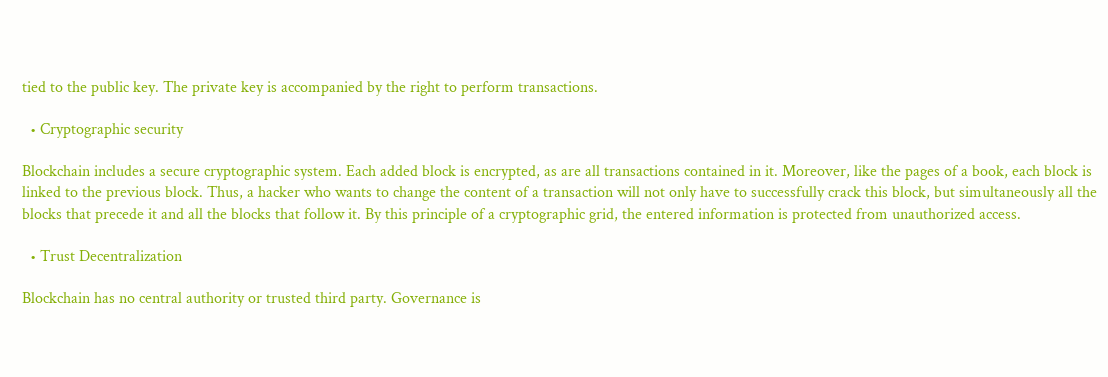tied to the public key. The private key is accompanied by the right to perform transactions.

  • Cryptographic security

Blockchain includes a secure cryptographic system. Each added block is encrypted, as are all transactions contained in it. Moreover, like the pages of a book, each block is linked to the previous block. Thus, a hacker who wants to change the content of a transaction will not only have to successfully crack this block, but simultaneously all the blocks that precede it and all the blocks that follow it. By this principle of a cryptographic grid, the entered information is protected from unauthorized access.

  • Trust Decentralization

Blockchain has no central authority or trusted third party. Governance is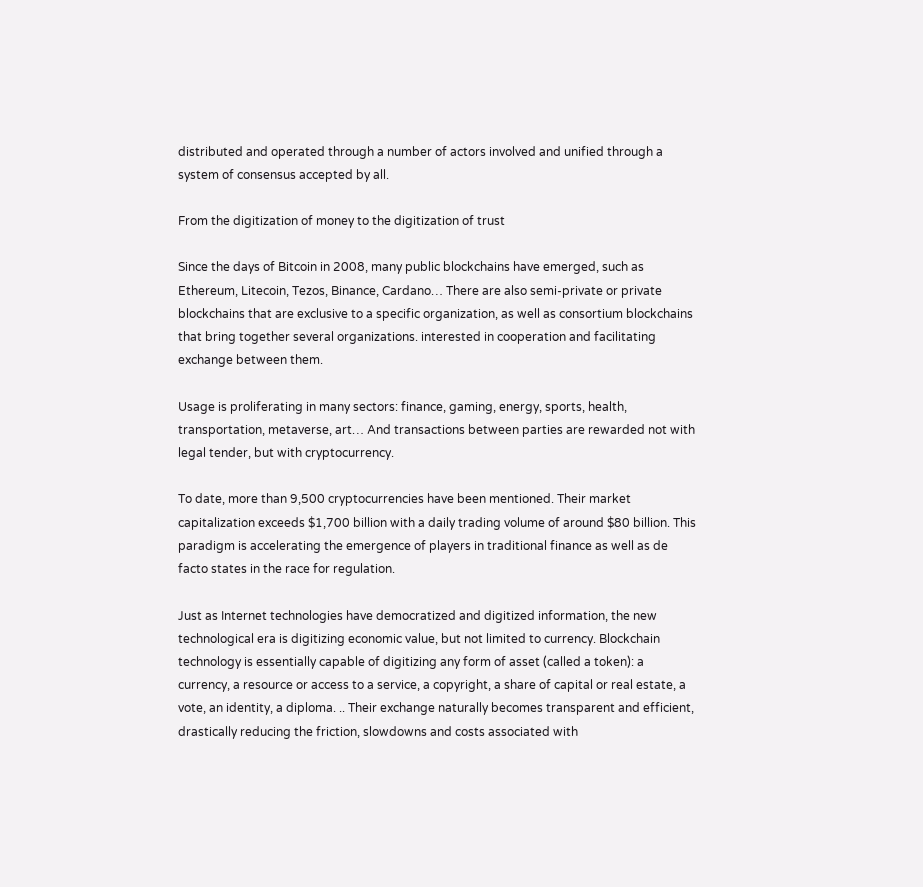distributed and operated through a number of actors involved and unified through a system of consensus accepted by all.

From the digitization of money to the digitization of trust

Since the days of Bitcoin in 2008, many public blockchains have emerged, such as Ethereum, Litecoin, Tezos, Binance, Cardano… There are also semi-private or private blockchains that are exclusive to a specific organization, as well as consortium blockchains that bring together several organizations. interested in cooperation and facilitating exchange between them.

Usage is proliferating in many sectors: finance, gaming, energy, sports, health, transportation, metaverse, art… And transactions between parties are rewarded not with legal tender, but with cryptocurrency.

To date, more than 9,500 cryptocurrencies have been mentioned. Their market capitalization exceeds $1,700 billion with a daily trading volume of around $80 billion. This paradigm is accelerating the emergence of players in traditional finance as well as de facto states in the race for regulation.

Just as Internet technologies have democratized and digitized information, the new technological era is digitizing economic value, but not limited to currency. Blockchain technology is essentially capable of digitizing any form of asset (called a token): a currency, a resource or access to a service, a copyright, a share of capital or real estate, a vote, an identity, a diploma. .. Their exchange naturally becomes transparent and efficient, drastically reducing the friction, slowdowns and costs associated with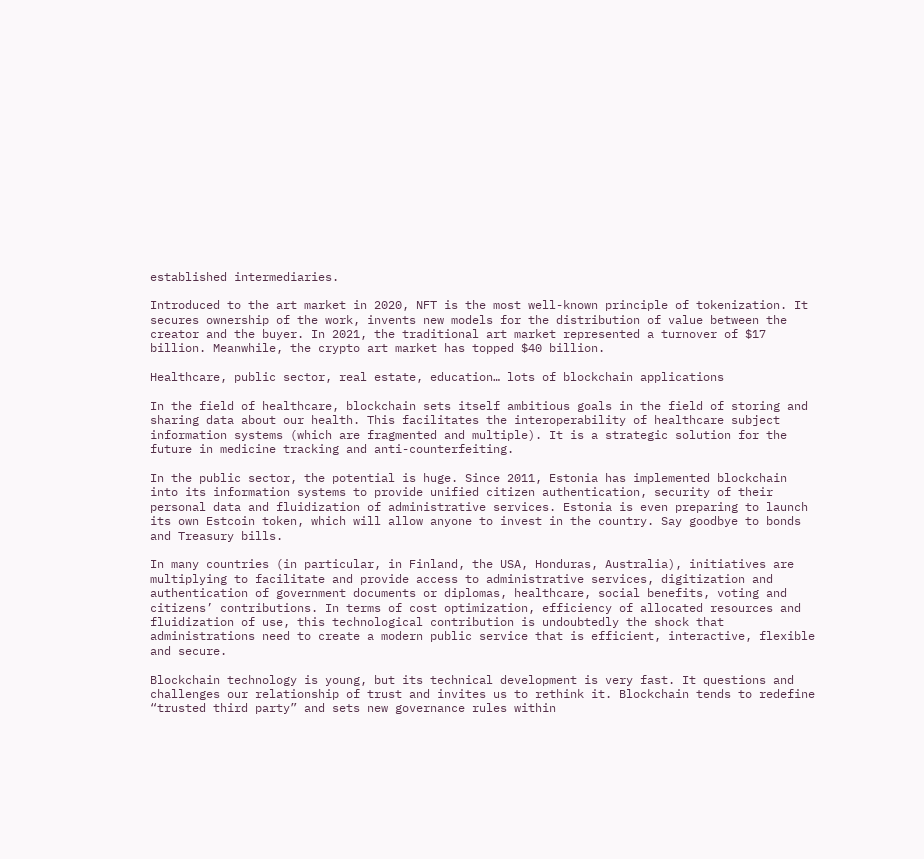established intermediaries.

Introduced to the art market in 2020, NFT is the most well-known principle of tokenization. It secures ownership of the work, invents new models for the distribution of value between the creator and the buyer. In 2021, the traditional art market represented a turnover of $17 billion. Meanwhile, the crypto art market has topped $40 billion.

Healthcare, public sector, real estate, education… lots of blockchain applications

In the field of healthcare, blockchain sets itself ambitious goals in the field of storing and sharing data about our health. This facilitates the interoperability of healthcare subject information systems (which are fragmented and multiple). It is a strategic solution for the future in medicine tracking and anti-counterfeiting.

In the public sector, the potential is huge. Since 2011, Estonia has implemented blockchain into its information systems to provide unified citizen authentication, security of their personal data and fluidization of administrative services. Estonia is even preparing to launch its own Estcoin token, which will allow anyone to invest in the country. Say goodbye to bonds and Treasury bills.

In many countries (in particular, in Finland, the USA, Honduras, Australia), initiatives are multiplying to facilitate and provide access to administrative services, digitization and authentication of government documents or diplomas, healthcare, social benefits, voting and citizens’ contributions. In terms of cost optimization, efficiency of allocated resources and fluidization of use, this technological contribution is undoubtedly the shock that administrations need to create a modern public service that is efficient, interactive, flexible and secure.

Blockchain technology is young, but its technical development is very fast. It questions and challenges our relationship of trust and invites us to rethink it. Blockchain tends to redefine “trusted third party” and sets new governance rules within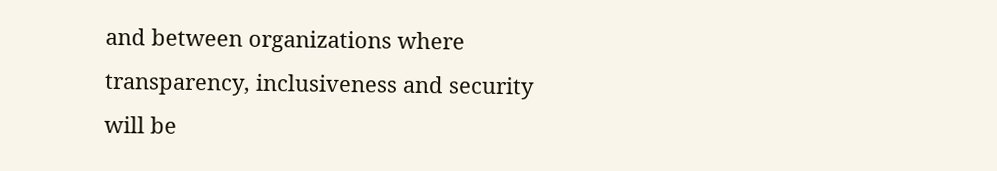and between organizations where transparency, inclusiveness and security will be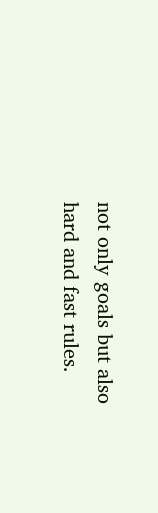not only goals but also hard and fast rules.